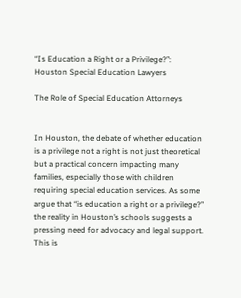“Is Education a Right or a Privilege?”: Houston Special Education Lawyers

The Role of Special Education Attorneys


In Houston, the debate of whether education is a privilege not a right is not just theoretical but a practical concern impacting many families, especially those with children requiring special education services. As some argue that “is education a right or a privilege?” the reality in Houston’s schools suggests a pressing need for advocacy and legal support. This is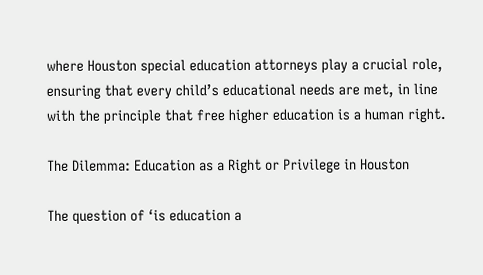where Houston special education attorneys play a crucial role, ensuring that every child’s educational needs are met, in line with the principle that free higher education is a human right.

The Dilemma: Education as a Right or Privilege in Houston

The question of ‘is education a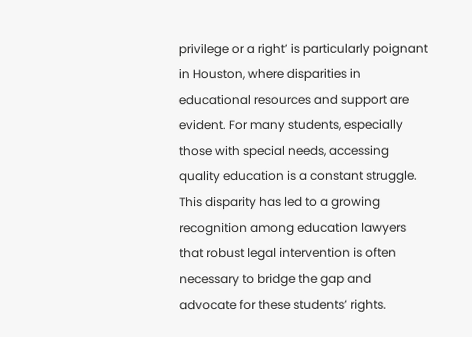privilege or a right’ is particularly poignant in Houston, where disparities in educational resources and support are evident. For many students, especially those with special needs, accessing quality education is a constant struggle. This disparity has led to a growing recognition among education lawyers that robust legal intervention is often necessary to bridge the gap and advocate for these students’ rights.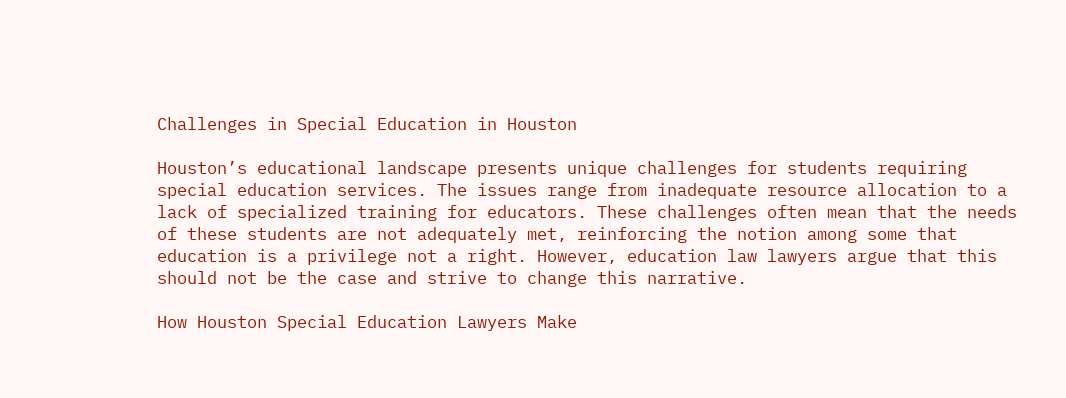Challenges in Special Education in Houston

Houston’s educational landscape presents unique challenges for students requiring special education services. The issues range from inadequate resource allocation to a lack of specialized training for educators. These challenges often mean that the needs of these students are not adequately met, reinforcing the notion among some that education is a privilege not a right. However, education law lawyers argue that this should not be the case and strive to change this narrative.

How Houston Special Education Lawyers Make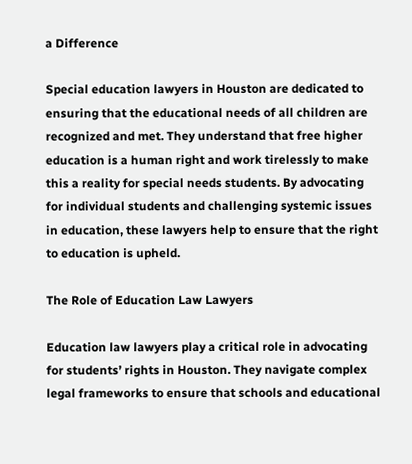a Difference

Special education lawyers in Houston are dedicated to ensuring that the educational needs of all children are recognized and met. They understand that free higher education is a human right and work tirelessly to make this a reality for special needs students. By advocating for individual students and challenging systemic issues in education, these lawyers help to ensure that the right to education is upheld.

The Role of Education Law Lawyers

Education law lawyers play a critical role in advocating for students’ rights in Houston. They navigate complex legal frameworks to ensure that schools and educational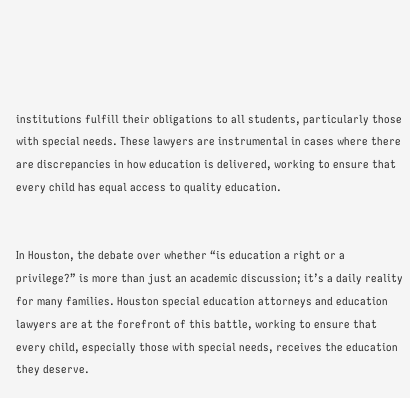institutions fulfill their obligations to all students, particularly those with special needs. These lawyers are instrumental in cases where there are discrepancies in how education is delivered, working to ensure that every child has equal access to quality education.


In Houston, the debate over whether “is education a right or a privilege?” is more than just an academic discussion; it’s a daily reality for many families. Houston special education attorneys and education lawyers are at the forefront of this battle, working to ensure that every child, especially those with special needs, receives the education they deserve.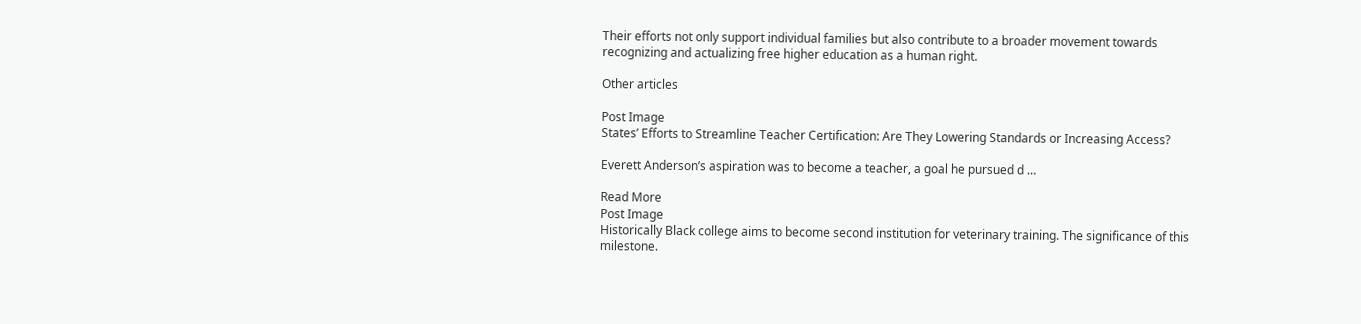Their efforts not only support individual families but also contribute to a broader movement towards recognizing and actualizing free higher education as a human right.

Other articles

Post Image
States’ Efforts to Streamline Teacher Certification: Are They Lowering Standards or Increasing Access?

Everett Anderson’s aspiration was to become a teacher, a goal he pursued d …

Read More
Post Image
Historically Black college aims to become second institution for veterinary training. The significance of this milestone.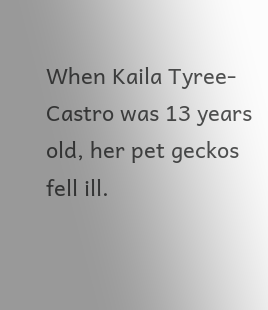When Kaila Tyree-Castro was 13 years old, her pet geckos fell ill.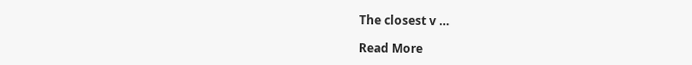The closest v …

Read More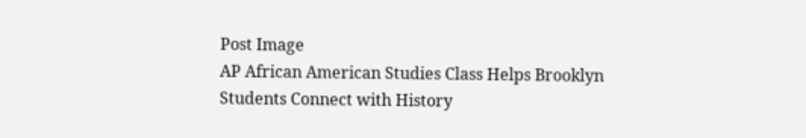Post Image
AP African American Studies Class Helps Brooklyn Students Connect with History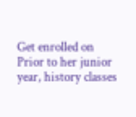Get enrolled on Prior to her junior year, history classes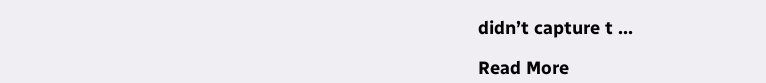didn’t capture t …

Read More